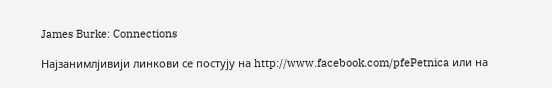James Burke: Connections

Најзанимлјивији линкови се постују на http://www.facebook.com/pfePetnica или на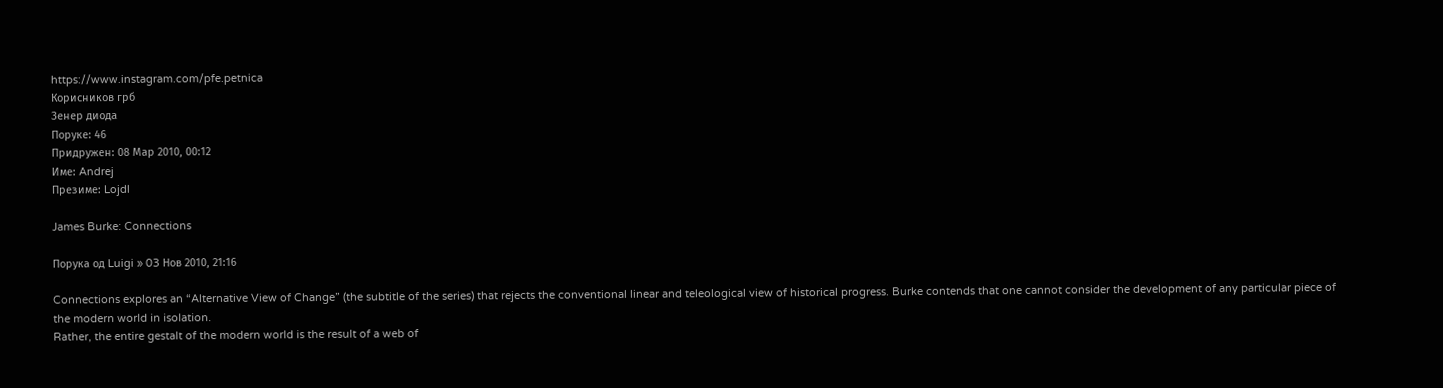https://www.instagram.com/pfe.petnica
Корисников грб
Зенер диода
Поруке: 46
Придружен: 08 Мар 2010, 00:12
Име: Andrej
Презиме: Lojdl

James Burke: Connections

Порука од Luigi » 03 Нов 2010, 21:16

Connections explores an “Alternative View of Change” (the subtitle of the series) that rejects the conventional linear and teleological view of historical progress. Burke contends that one cannot consider the development of any particular piece of the modern world in isolation.
Rather, the entire gestalt of the modern world is the result of a web of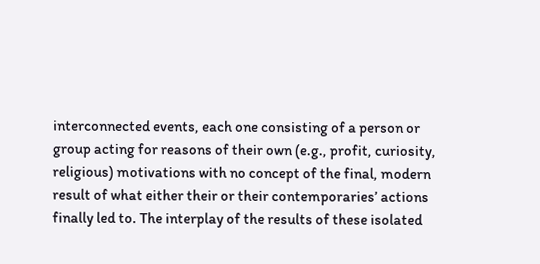interconnected events, each one consisting of a person or group acting for reasons of their own (e.g., profit, curiosity, religious) motivations with no concept of the final, modern result of what either their or their contemporaries’ actions finally led to. The interplay of the results of these isolated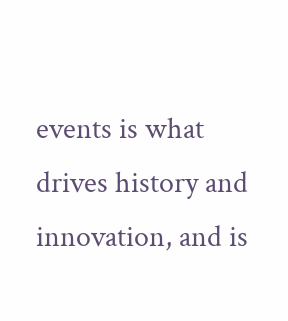events is what drives history and innovation, and is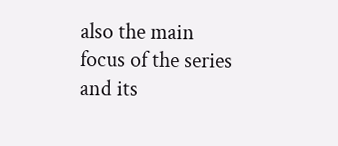also the main focus of the series and its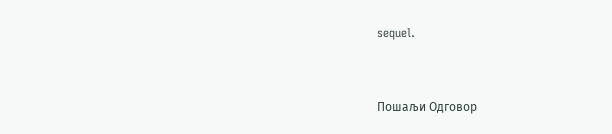sequel.


Пошаљи Одговор